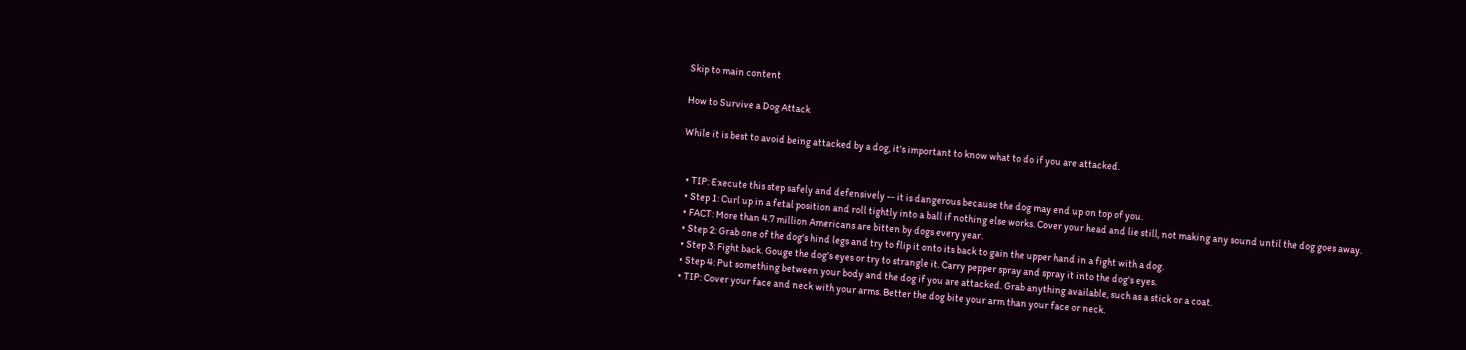Skip to main content

How to Survive a Dog Attack

While it is best to avoid being attacked by a dog, it's important to know what to do if you are attacked.


  • TIP: Execute this step safely and defensively -- it is dangerous because the dog may end up on top of you.
  • Step 1: Curl up in a fetal position and roll tightly into a ball if nothing else works. Cover your head and lie still, not making any sound until the dog goes away.
  • FACT: More than 4.7 million Americans are bitten by dogs every year.
  • Step 2: Grab one of the dog's hind legs and try to flip it onto its back to gain the upper hand in a fight with a dog.
  • Step 3: Fight back. Gouge the dog's eyes or try to strangle it. Carry pepper spray and spray it into the dog's eyes.
  • Step 4: Put something between your body and the dog if you are attacked. Grab anything available, such as a stick or a coat.
  • TIP: Cover your face and neck with your arms. Better the dog bite your arm than your face or neck.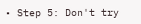• Step 5: Don't try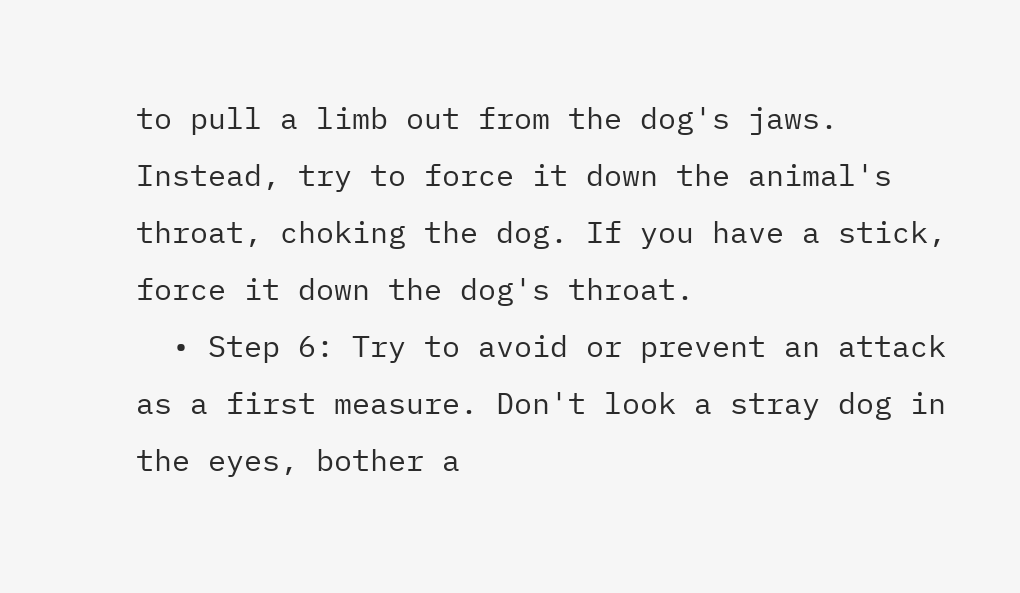to pull a limb out from the dog's jaws. Instead, try to force it down the animal's throat, choking the dog. If you have a stick, force it down the dog's throat.
  • Step 6: Try to avoid or prevent an attack as a first measure. Don't look a stray dog in the eyes, bother a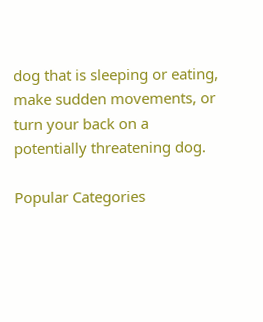dog that is sleeping or eating, make sudden movements, or turn your back on a potentially threatening dog.

Popular Categories